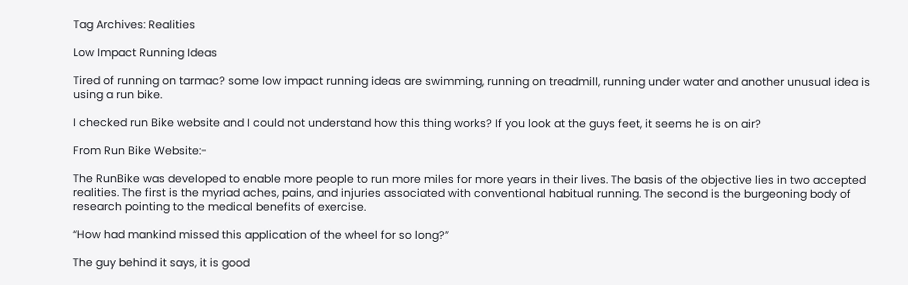Tag Archives: Realities

Low Impact Running Ideas

Tired of running on tarmac? some low impact running ideas are swimming, running on treadmill, running under water and another unusual idea is using a run bike.

I checked run Bike website and I could not understand how this thing works? If you look at the guys feet, it seems he is on air?

From Run Bike Website:-

The RunBike was developed to enable more people to run more miles for more years in their lives. The basis of the objective lies in two accepted realities. The first is the myriad aches, pains, and injuries associated with conventional habitual running. The second is the burgeoning body of research pointing to the medical benefits of exercise.

“How had mankind missed this application of the wheel for so long?”

The guy behind it says, it is good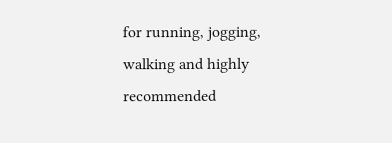for running, jogging, walking and highly recommended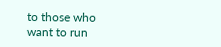to those who want to run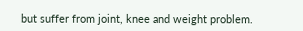but suffer from joint, knee and weight problem.